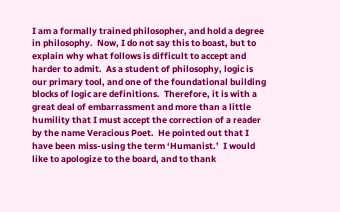I am a formally trained philosopher, and hold a degree in philosophy.  Now, I do not say this to boast, but to explain why what follows is difficult to accept and harder to admit.  As a student of philosophy, logic is our primary tool, and one of the foundational building blocks of logic are definitions.  Therefore, it is with a great deal of embarrassment and more than a little humility that I must accept the correction of a reader by the name Veracious Poet.  He pointed out that I have been miss-using the term ‘Humanist.’  I would like to apologize to the board, and to thank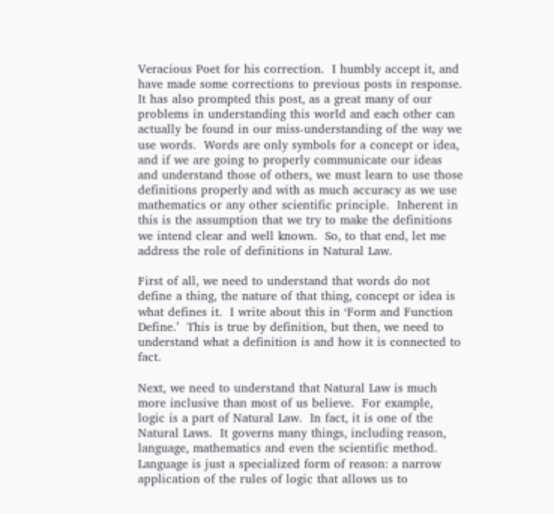Veracious Poet for his correction.  I humbly accept it, and have made some corrections to previous posts in response.  It has also prompted this post, as a great many of our problems in understanding this world and each other can actually be found in our miss-understanding of the way we use words.  Words are only symbols for a concept or idea, and if we are going to properly communicate our ideas and understand those of others, we must learn to use those definitions properly and with as much accuracy as we use mathematics or any other scientific principle.  Inherent in this is the assumption that we try to make the definitions we intend clear and well known.  So, to that end, let me address the role of definitions in Natural Law.

First of all, we need to understand that words do not define a thing, the nature of that thing, concept or idea is what defines it.  I write about this in ‘Form and Function Define.’  This is true by definition, but then, we need to understand what a definition is and how it is connected to fact.

Next, we need to understand that Natural Law is much more inclusive than most of us believe.  For example, logic is a part of Natural Law.  In fact, it is one of the Natural Laws.  It governs many things, including reason, language, mathematics and even the scientific method.  Language is just a specialized form of reason: a narrow application of the rules of logic that allows us to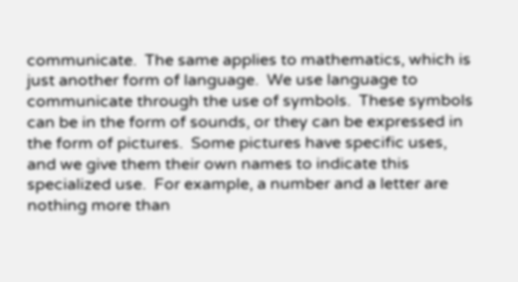communicate.  The same applies to mathematics, which is just another form of language.  We use language to communicate through the use of symbols.  These symbols can be in the form of sounds, or they can be expressed in the form of pictures.  Some pictures have specific uses, and we give them their own names to indicate this specialized use.  For example, a number and a letter are nothing more than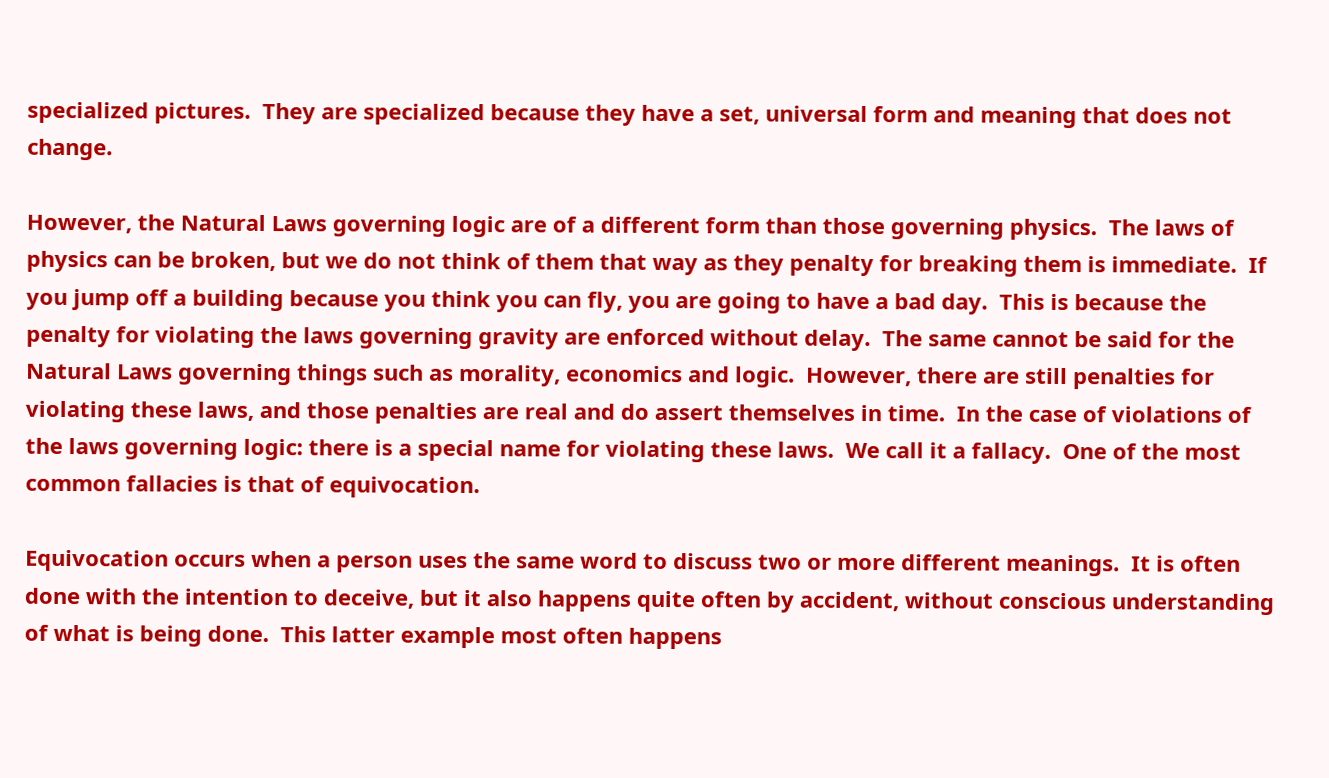specialized pictures.  They are specialized because they have a set, universal form and meaning that does not change.

However, the Natural Laws governing logic are of a different form than those governing physics.  The laws of physics can be broken, but we do not think of them that way as they penalty for breaking them is immediate.  If you jump off a building because you think you can fly, you are going to have a bad day.  This is because the penalty for violating the laws governing gravity are enforced without delay.  The same cannot be said for the Natural Laws governing things such as morality, economics and logic.  However, there are still penalties for violating these laws, and those penalties are real and do assert themselves in time.  In the case of violations of the laws governing logic: there is a special name for violating these laws.  We call it a fallacy.  One of the most common fallacies is that of equivocation.

Equivocation occurs when a person uses the same word to discuss two or more different meanings.  It is often done with the intention to deceive, but it also happens quite often by accident, without conscious understanding of what is being done.  This latter example most often happens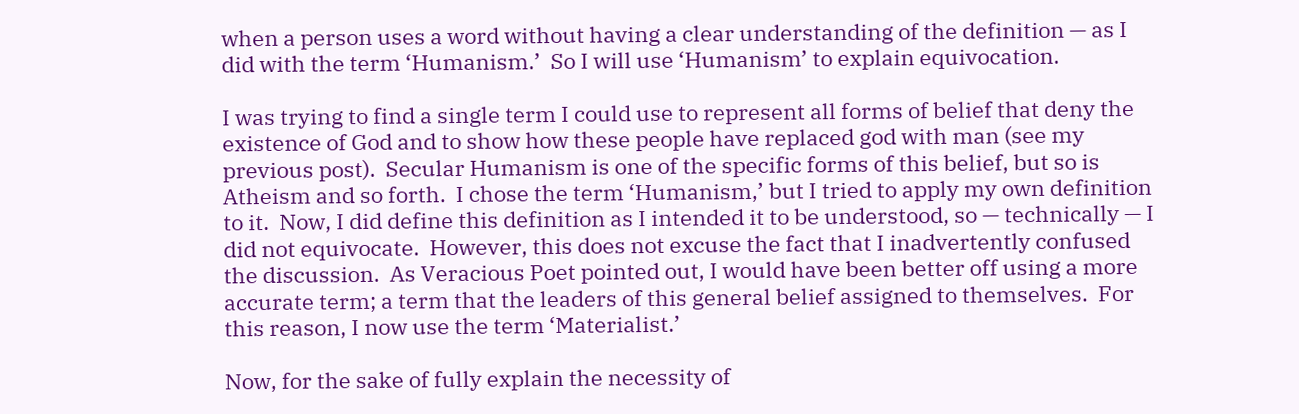when a person uses a word without having a clear understanding of the definition — as I did with the term ‘Humanism.’  So I will use ‘Humanism’ to explain equivocation.

I was trying to find a single term I could use to represent all forms of belief that deny the existence of God and to show how these people have replaced god with man (see my previous post).  Secular Humanism is one of the specific forms of this belief, but so is Atheism and so forth.  I chose the term ‘Humanism,’ but I tried to apply my own definition to it.  Now, I did define this definition as I intended it to be understood, so — technically — I did not equivocate.  However, this does not excuse the fact that I inadvertently confused the discussion.  As Veracious Poet pointed out, I would have been better off using a more accurate term; a term that the leaders of this general belief assigned to themselves.  For this reason, I now use the term ‘Materialist.’

Now, for the sake of fully explain the necessity of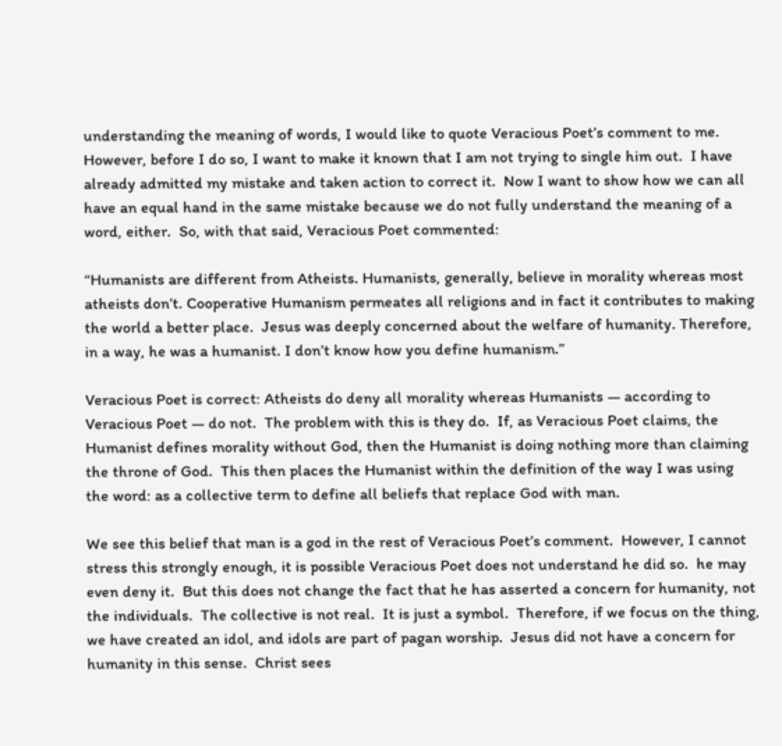understanding the meaning of words, I would like to quote Veracious Poet’s comment to me.  However, before I do so, I want to make it known that I am not trying to single him out.  I have already admitted my mistake and taken action to correct it.  Now I want to show how we can all have an equal hand in the same mistake because we do not fully understand the meaning of a word, either.  So, with that said, Veracious Poet commented:

“Humanists are different from Atheists. Humanists, generally, believe in morality whereas most atheists don’t. Cooperative Humanism permeates all religions and in fact it contributes to making the world a better place.  Jesus was deeply concerned about the welfare of humanity. Therefore, in a way, he was a humanist. I don’t know how you define humanism.”

Veracious Poet is correct: Atheists do deny all morality whereas Humanists — according to Veracious Poet — do not.  The problem with this is they do.  If, as Veracious Poet claims, the Humanist defines morality without God, then the Humanist is doing nothing more than claiming the throne of God.  This then places the Humanist within the definition of the way I was using the word: as a collective term to define all beliefs that replace God with man.

We see this belief that man is a god in the rest of Veracious Poet’s comment.  However, I cannot stress this strongly enough, it is possible Veracious Poet does not understand he did so.  he may even deny it.  But this does not change the fact that he has asserted a concern for humanity, not the individuals.  The collective is not real.  It is just a symbol.  Therefore, if we focus on the thing, we have created an idol, and idols are part of pagan worship.  Jesus did not have a concern for humanity in this sense.  Christ sees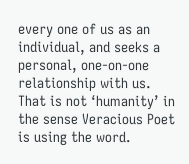every one of us as an individual, and seeks a personal, one-on-one relationship with us.  That is not ‘humanity’ in the sense Veracious Poet is using the word.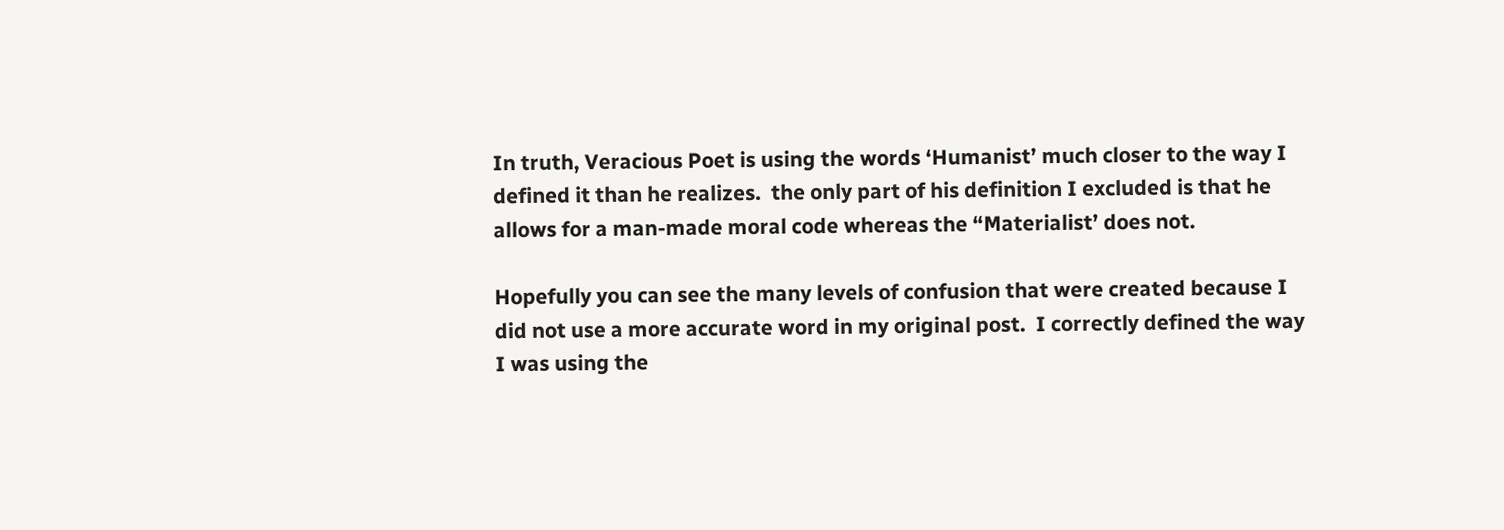In truth, Veracious Poet is using the words ‘Humanist’ much closer to the way I defined it than he realizes.  the only part of his definition I excluded is that he allows for a man-made moral code whereas the “Materialist’ does not.

Hopefully you can see the many levels of confusion that were created because I did not use a more accurate word in my original post.  I correctly defined the way I was using the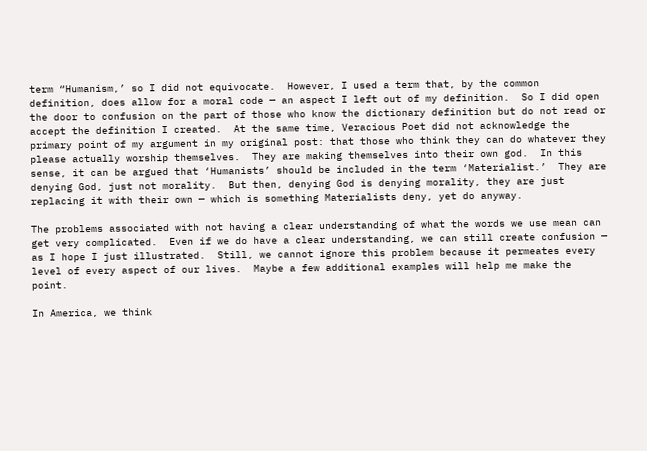term “Humanism,’ so I did not equivocate.  However, I used a term that, by the common definition, does allow for a moral code — an aspect I left out of my definition.  So I did open the door to confusion on the part of those who know the dictionary definition but do not read or accept the definition I created.  At the same time, Veracious Poet did not acknowledge the primary point of my argument in my original post: that those who think they can do whatever they please actually worship themselves.  They are making themselves into their own god.  In this sense, it can be argued that ‘Humanists’ should be included in the term ‘Materialist.’  They are denying God, just not morality.  But then, denying God is denying morality, they are just replacing it with their own — which is something Materialists deny, yet do anyway.

The problems associated with not having a clear understanding of what the words we use mean can get very complicated.  Even if we do have a clear understanding, we can still create confusion — as I hope I just illustrated.  Still, we cannot ignore this problem because it permeates every level of every aspect of our lives.  Maybe a few additional examples will help me make the point.

In America, we think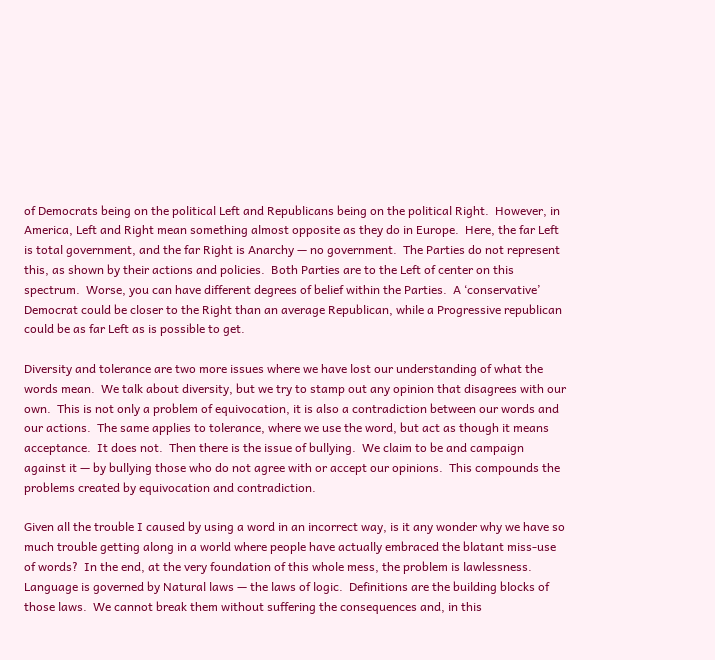of Democrats being on the political Left and Republicans being on the political Right.  However, in America, Left and Right mean something almost opposite as they do in Europe.  Here, the far Left is total government, and the far Right is Anarchy — no government.  The Parties do not represent this, as shown by their actions and policies.  Both Parties are to the Left of center on this spectrum.  Worse, you can have different degrees of belief within the Parties.  A ‘conservative’ Democrat could be closer to the Right than an average Republican, while a Progressive republican could be as far Left as is possible to get.

Diversity and tolerance are two more issues where we have lost our understanding of what the words mean.  We talk about diversity, but we try to stamp out any opinion that disagrees with our own.  This is not only a problem of equivocation, it is also a contradiction between our words and our actions.  The same applies to tolerance, where we use the word, but act as though it means acceptance.  It does not.  Then there is the issue of bullying.  We claim to be and campaign against it — by bullying those who do not agree with or accept our opinions.  This compounds the problems created by equivocation and contradiction.

Given all the trouble I caused by using a word in an incorrect way, is it any wonder why we have so much trouble getting along in a world where people have actually embraced the blatant miss-use of words?  In the end, at the very foundation of this whole mess, the problem is lawlessness.  Language is governed by Natural laws — the laws of logic.  Definitions are the building blocks of those laws.  We cannot break them without suffering the consequences and, in this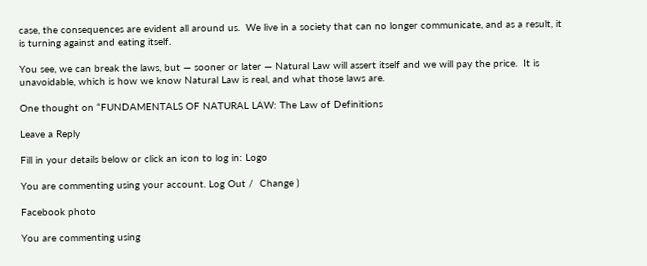case, the consequences are evident all around us.  We live in a society that can no longer communicate, and as a result, it is turning against and eating itself.

You see, we can break the laws, but — sooner or later — Natural Law will assert itself and we will pay the price.  It is unavoidable, which is how we know Natural Law is real, and what those laws are.

One thought on “FUNDAMENTALS OF NATURAL LAW: The Law of Definitions

Leave a Reply

Fill in your details below or click an icon to log in: Logo

You are commenting using your account. Log Out /  Change )

Facebook photo

You are commenting using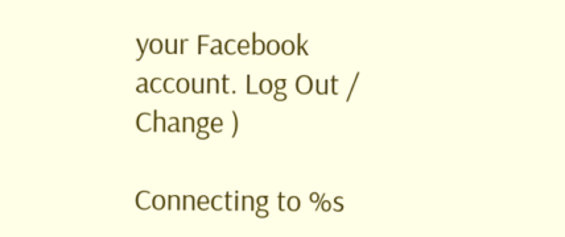your Facebook account. Log Out /  Change )

Connecting to %s